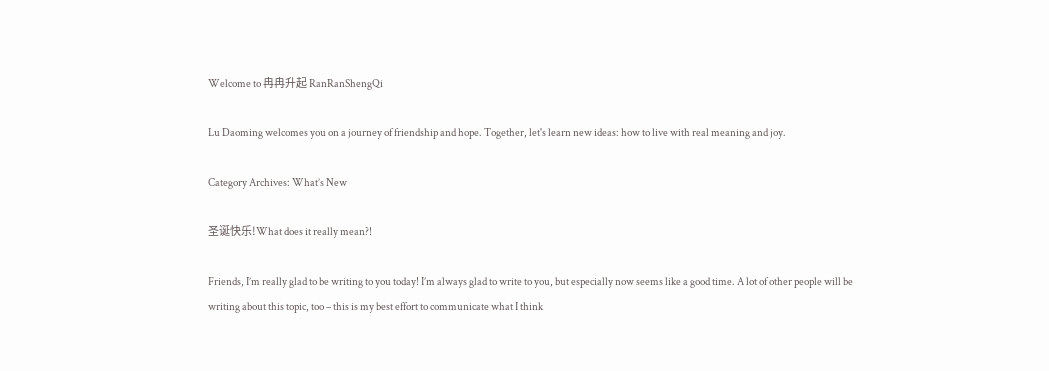Welcome to 冉冉升起 RanRanShengQi

Lu Daoming welcomes you on a journey of friendship and hope. Together, let's learn new ideas: how to live with real meaning and joy.

Category Archives: What’s New

圣诞快乐!What does it really mean?!

Friends, I’m really glad to be writing to you today! I’m always glad to write to you, but especially now seems like a good time. A lot of other people will be writing about this topic, too – this is my best effort to communicate what I think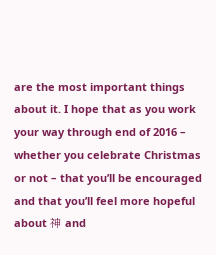are the most important things about it. I hope that as you work your way through end of 2016 – whether you celebrate Christmas or not – that you’ll be encouraged and that you’ll feel more hopeful about 神 and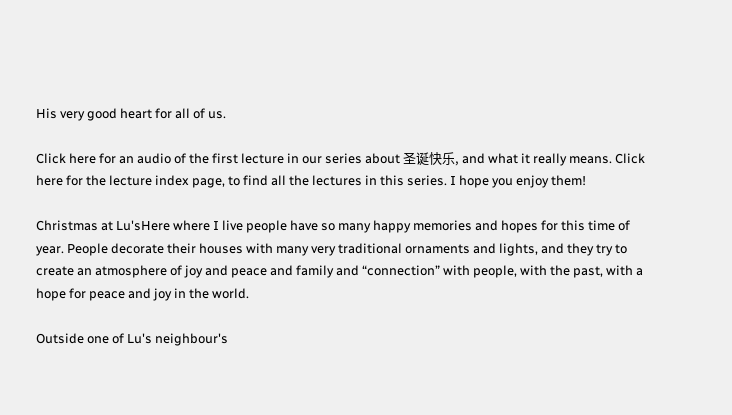His very good heart for all of us.

Click here for an audio of the first lecture in our series about 圣诞快乐, and what it really means. Click here for the lecture index page, to find all the lectures in this series. I hope you enjoy them!

Christmas at Lu'sHere where I live people have so many happy memories and hopes for this time of year. People decorate their houses with many very traditional ornaments and lights, and they try to create an atmosphere of joy and peace and family and “connection” with people, with the past, with a hope for peace and joy in the world.

Outside one of Lu's neighbour's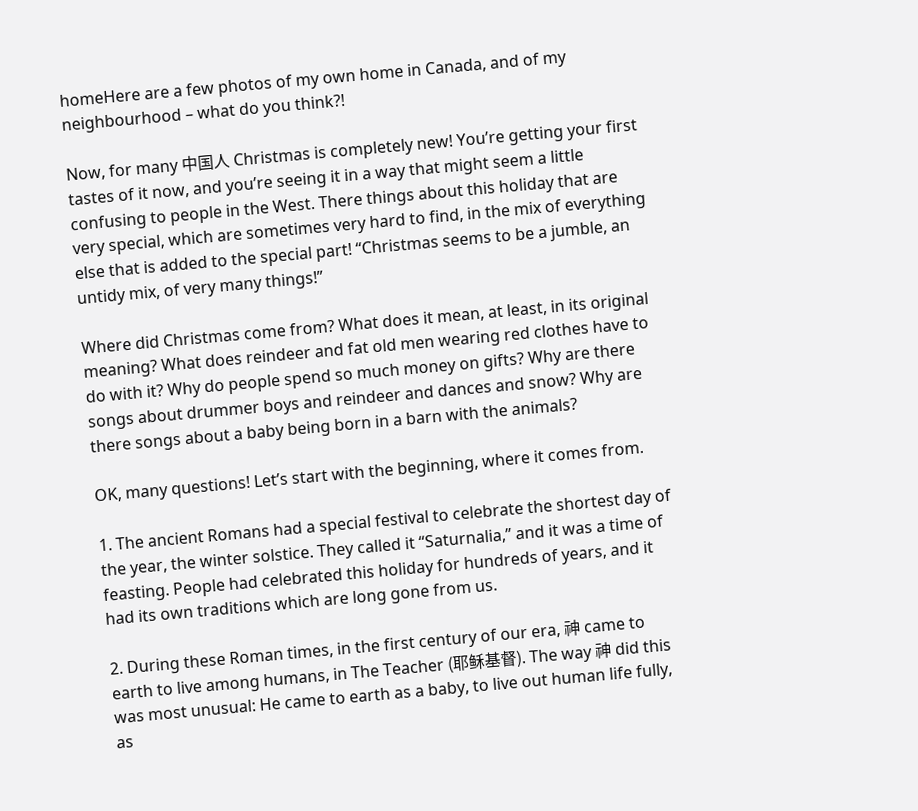homeHere are a few photos of my own home in Canada, and of my neighbourhood – what do you think?!

Now, for many 中国人 Christmas is completely new! You’re getting your first tastes of it now, and you’re seeing it in a way that might seem a little confusing to people in the West. There things about this holiday that are very special, which are sometimes very hard to find, in the mix of everything else that is added to the special part! “Christmas seems to be a jumble, an untidy mix, of very many things!”

Where did Christmas come from? What does it mean, at least, in its original meaning? What does reindeer and fat old men wearing red clothes have to do with it? Why do people spend so much money on gifts? Why are there songs about drummer boys and reindeer and dances and snow? Why are there songs about a baby being born in a barn with the animals?

OK, many questions! Let’s start with the beginning, where it comes from.

1. The ancient Romans had a special festival to celebrate the shortest day of the year, the winter solstice. They called it “Saturnalia,” and it was a time of feasting. People had celebrated this holiday for hundreds of years, and it had its own traditions which are long gone from us.

2. During these Roman times, in the first century of our era, 神 came to earth to live among humans, in The Teacher (耶稣基督). The way 神 did this was most unusual: He came to earth as a baby, to live out human life fully, as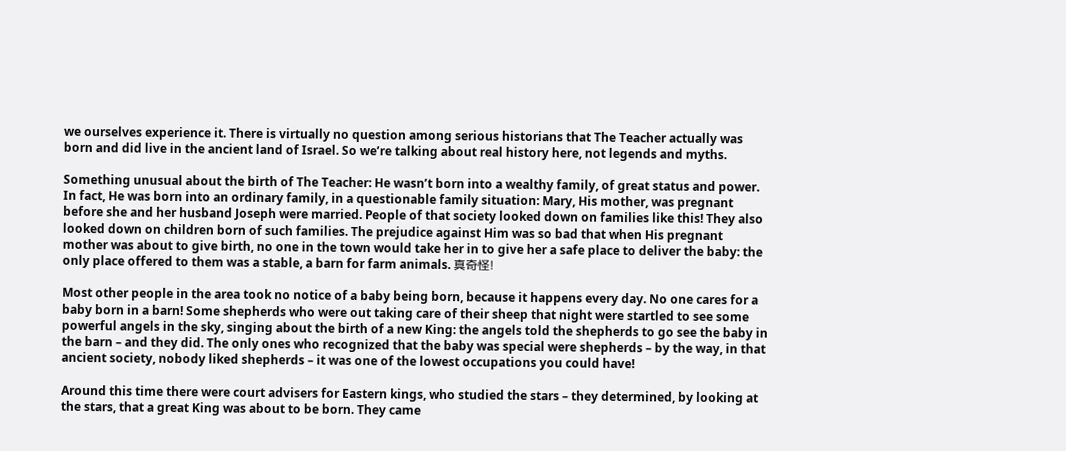we ourselves experience it. There is virtually no question among serious historians that The Teacher actually was born and did live in the ancient land of Israel. So we’re talking about real history here, not legends and myths.

Something unusual about the birth of The Teacher: He wasn’t born into a wealthy family, of great status and power. In fact, He was born into an ordinary family, in a questionable family situation: Mary, His mother, was pregnant before she and her husband Joseph were married. People of that society looked down on families like this! They also looked down on children born of such families. The prejudice against Him was so bad that when His pregnant mother was about to give birth, no one in the town would take her in to give her a safe place to deliver the baby: the only place offered to them was a stable, a barn for farm animals. 真奇怪!

Most other people in the area took no notice of a baby being born, because it happens every day. No one cares for a baby born in a barn! Some shepherds who were out taking care of their sheep that night were startled to see some powerful angels in the sky, singing about the birth of a new King: the angels told the shepherds to go see the baby in the barn – and they did. The only ones who recognized that the baby was special were shepherds – by the way, in that ancient society, nobody liked shepherds – it was one of the lowest occupations you could have!

Around this time there were court advisers for Eastern kings, who studied the stars – they determined, by looking at the stars, that a great King was about to be born. They came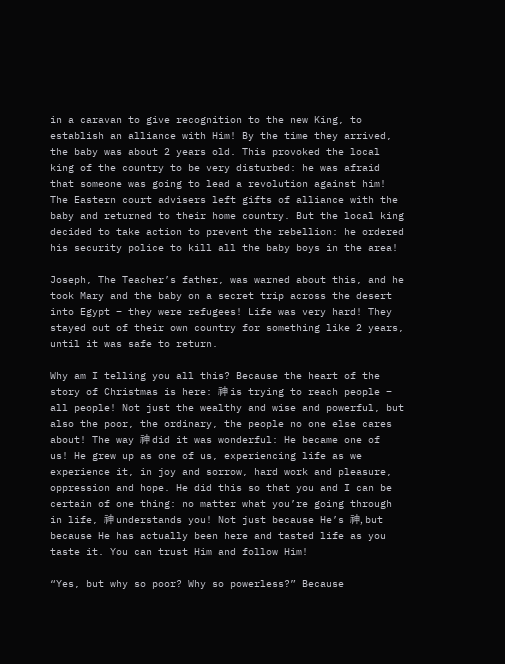in a caravan to give recognition to the new King, to establish an alliance with Him! By the time they arrived, the baby was about 2 years old. This provoked the local king of the country to be very disturbed: he was afraid that someone was going to lead a revolution against him! The Eastern court advisers left gifts of alliance with the baby and returned to their home country. But the local king decided to take action to prevent the rebellion: he ordered his security police to kill all the baby boys in the area!

Joseph, The Teacher’s father, was warned about this, and he took Mary and the baby on a secret trip across the desert into Egypt – they were refugees! Life was very hard! They stayed out of their own country for something like 2 years, until it was safe to return.

Why am I telling you all this? Because the heart of the story of Christmas is here: 神 is trying to reach people – all people! Not just the wealthy and wise and powerful, but also the poor, the ordinary, the people no one else cares about! The way 神 did it was wonderful: He became one of us! He grew up as one of us, experiencing life as we experience it, in joy and sorrow, hard work and pleasure, oppression and hope. He did this so that you and I can be certain of one thing: no matter what you’re going through in life, 神 understands you! Not just because He’s 神, but because He has actually been here and tasted life as you taste it. You can trust Him and follow Him!

“Yes, but why so poor? Why so powerless?” Because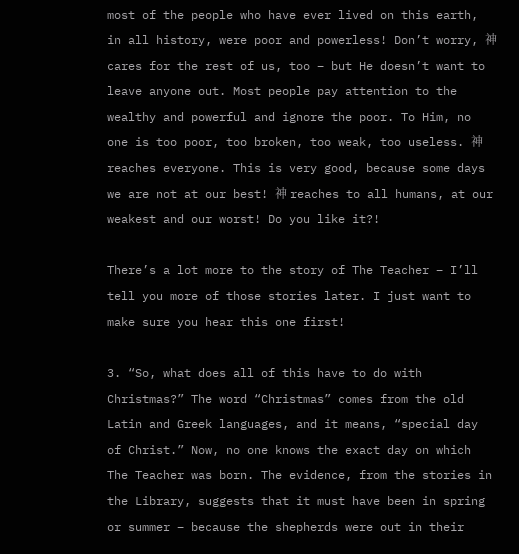most of the people who have ever lived on this earth, in all history, were poor and powerless! Don’t worry, 神 cares for the rest of us, too – but He doesn’t want to leave anyone out. Most people pay attention to the wealthy and powerful and ignore the poor. To Him, no one is too poor, too broken, too weak, too useless. 神 reaches everyone. This is very good, because some days we are not at our best! 神 reaches to all humans, at our weakest and our worst! Do you like it?!

There’s a lot more to the story of The Teacher – I’ll tell you more of those stories later. I just want to make sure you hear this one first!

3. “So, what does all of this have to do with Christmas?” The word “Christmas” comes from the old Latin and Greek languages, and it means, “special day of Christ.” Now, no one knows the exact day on which The Teacher was born. The evidence, from the stories in the Library, suggests that it must have been in spring or summer – because the shepherds were out in their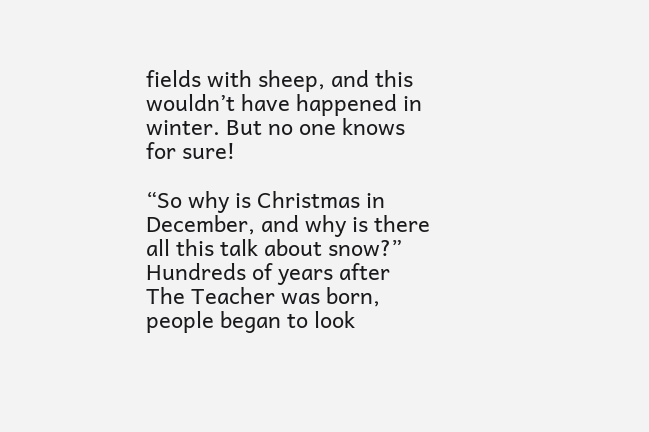fields with sheep, and this wouldn’t have happened in winter. But no one knows for sure!

“So why is Christmas in December, and why is there all this talk about snow?” Hundreds of years after The Teacher was born, people began to look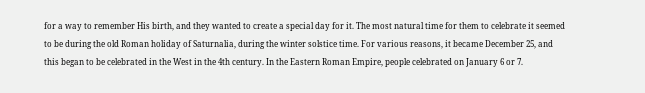for a way to remember His birth, and they wanted to create a special day for it. The most natural time for them to celebrate it seemed to be during the old Roman holiday of Saturnalia, during the winter solstice time. For various reasons, it became December 25, and this began to be celebrated in the West in the 4th century. In the Eastern Roman Empire, people celebrated on January 6 or 7.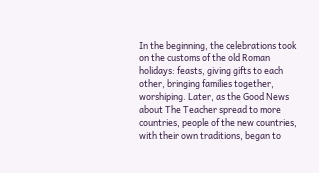In the beginning, the celebrations took on the customs of the old Roman holidays: feasts, giving gifts to each other, bringing families together, worshiping. Later, as the Good News about The Teacher spread to more countries, people of the new countries, with their own traditions, began to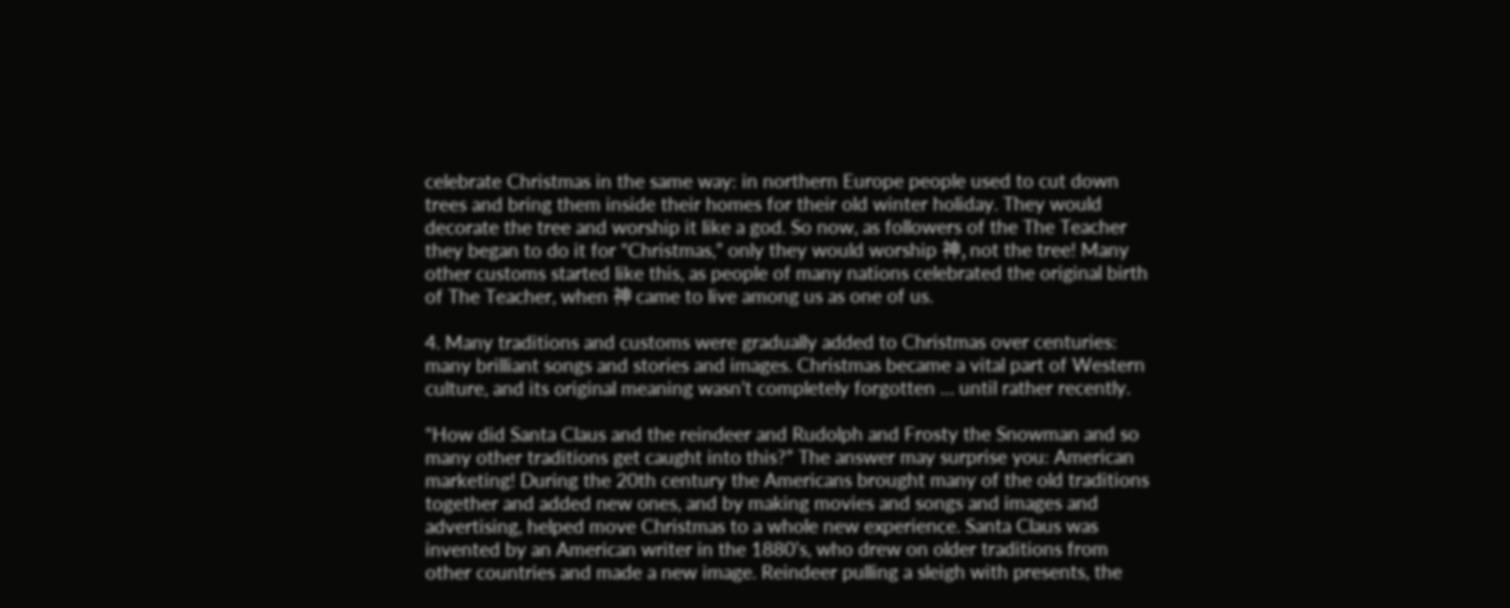celebrate Christmas in the same way: in northern Europe people used to cut down trees and bring them inside their homes for their old winter holiday. They would decorate the tree and worship it like a god. So now, as followers of the The Teacher they began to do it for “Christmas,” only they would worship 神, not the tree! Many other customs started like this, as people of many nations celebrated the original birth of The Teacher, when 神 came to live among us as one of us.

4. Many traditions and customs were gradually added to Christmas over centuries: many brilliant songs and stories and images. Christmas became a vital part of Western culture, and its original meaning wasn’t completely forgotten … until rather recently.

“How did Santa Claus and the reindeer and Rudolph and Frosty the Snowman and so many other traditions get caught into this?” The answer may surprise you: American marketing! During the 20th century the Americans brought many of the old traditions together and added new ones, and by making movies and songs and images and advertising, helped move Christmas to a whole new experience. Santa Claus was invented by an American writer in the 1880’s, who drew on older traditions from other countries and made a new image. Reindeer pulling a sleigh with presents, the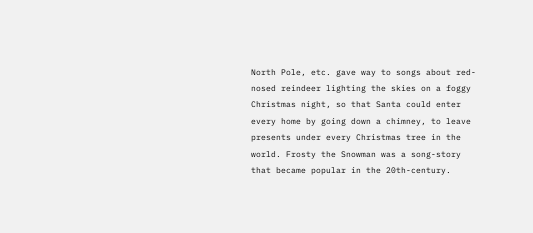North Pole, etc. gave way to songs about red-nosed reindeer lighting the skies on a foggy Christmas night, so that Santa could enter every home by going down a chimney, to leave presents under every Christmas tree in the world. Frosty the Snowman was a song-story that became popular in the 20th-century.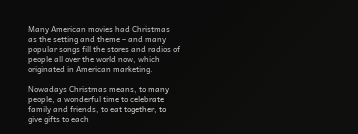Many American movies had Christmas as the setting and theme – and many popular songs fill the stores and radios of people all over the world now, which originated in American marketing.

Nowadays Christmas means, to many people, a wonderful time to celebrate family and friends, to eat together, to give gifts to each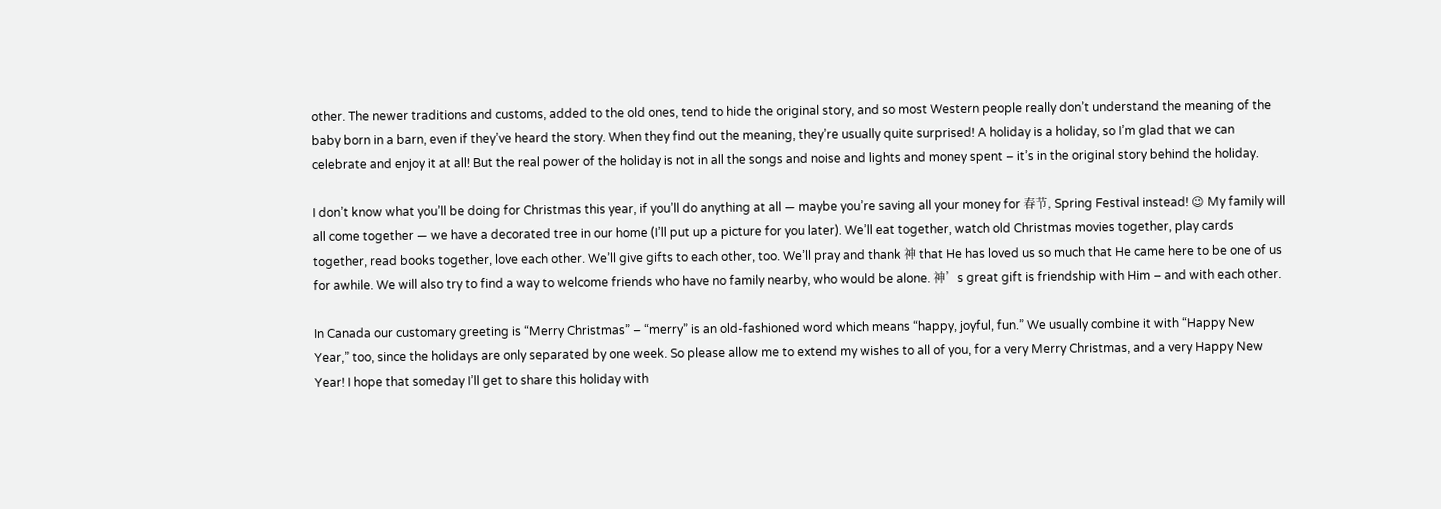other. The newer traditions and customs, added to the old ones, tend to hide the original story, and so most Western people really don’t understand the meaning of the baby born in a barn, even if they’ve heard the story. When they find out the meaning, they’re usually quite surprised! A holiday is a holiday, so I’m glad that we can celebrate and enjoy it at all! But the real power of the holiday is not in all the songs and noise and lights and money spent – it’s in the original story behind the holiday.

I don’t know what you’ll be doing for Christmas this year, if you’ll do anything at all — maybe you’re saving all your money for 春节, Spring Festival instead! 😉 My family will all come together — we have a decorated tree in our home (I’ll put up a picture for you later). We’ll eat together, watch old Christmas movies together, play cards together, read books together, love each other. We’ll give gifts to each other, too. We’ll pray and thank 神 that He has loved us so much that He came here to be one of us for awhile. We will also try to find a way to welcome friends who have no family nearby, who would be alone. 神’s great gift is friendship with Him – and with each other.

In Canada our customary greeting is “Merry Christmas” – “merry” is an old-fashioned word which means “happy, joyful, fun.” We usually combine it with “Happy New Year,” too, since the holidays are only separated by one week. So please allow me to extend my wishes to all of you, for a very Merry Christmas, and a very Happy New Year! I hope that someday I’ll get to share this holiday with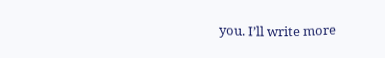you. I’ll write more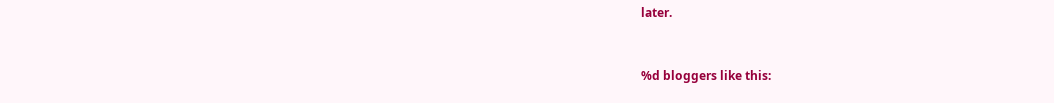later.


%d bloggers like this: